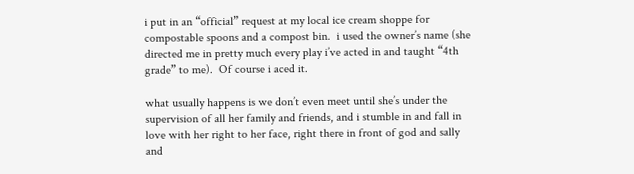i put in an “official” request at my local ice cream shoppe for compostable spoons and a compost bin.  i used the owner’s name (she directed me in pretty much every play i’ve acted in and taught “4th grade” to me).  Of course i aced it.

what usually happens is we don’t even meet until she’s under the supervision of all her family and friends, and i stumble in and fall in love with her right to her face, right there in front of god and sally and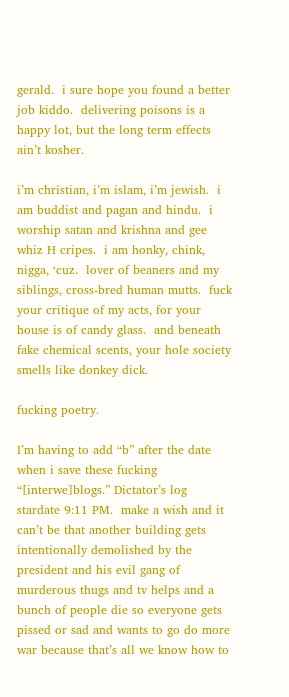gerald.  i sure hope you found a better job kiddo.  delivering poisons is a happy lot, but the long term effects ain’t kosher.

i’m christian, i’m islam, i’m jewish.  i am buddist and pagan and hindu.  i worship satan and krishna and gee whiz H cripes.  i am honky, chink, nigga, ‘cuz.  lover of beaners and my siblings, cross-bred human mutts.  fuck your critique of my acts, for your house is of candy glass.  and beneath fake chemical scents, your hole society smells like donkey dick.

fucking poetry.

I’m having to add “b” after the date when i save these fucking “[interwe]blogs.” Dictator’s log stardate 9:11 PM.  make a wish and it can’t be that another building gets intentionally demolished by the president and his evil gang of murderous thugs and tv helps and a bunch of people die so everyone gets pissed or sad and wants to go do more war because that’s all we know how to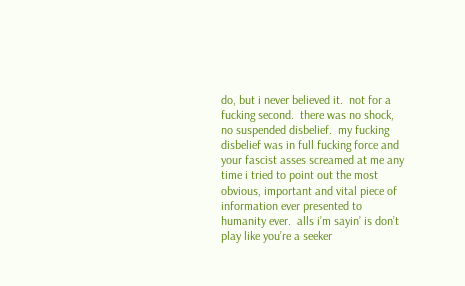do, but i never believed it.  not for a fucking second.  there was no shock, no suspended disbelief.  my fucking disbelief was in full fucking force and your fascist asses screamed at me any time i tried to point out the most obvious, important and vital piece of information ever presented to humanity ever.  alls i’m sayin’ is don’t play like you’re a seeker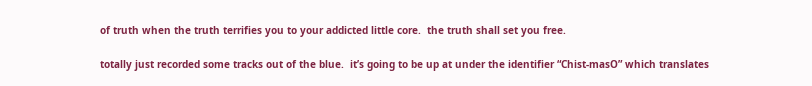of truth when the truth terrifies you to your addicted little core.  the truth shall set you free.

totally just recorded some tracks out of the blue.  it’s going to be up at under the identifier “Chist-masO” which translates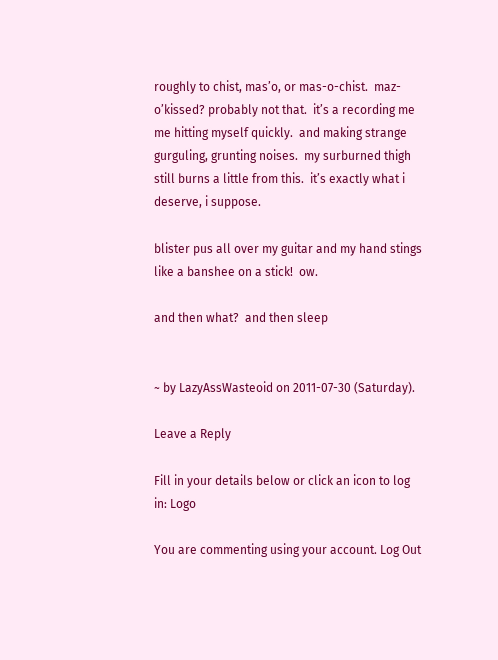roughly to chist, mas’o, or mas-o-chist.  maz-o’kissed? probably not that.  it’s a recording me me hitting myself quickly.  and making strange gurguling, grunting noises.  my surburned thigh still burns a little from this.  it’s exactly what i deserve, i suppose.

blister pus all over my guitar and my hand stings like a banshee on a stick!  ow.

and then what?  and then sleep


~ by LazyAssWasteoid on 2011-07-30 (Saturday).

Leave a Reply

Fill in your details below or click an icon to log in: Logo

You are commenting using your account. Log Out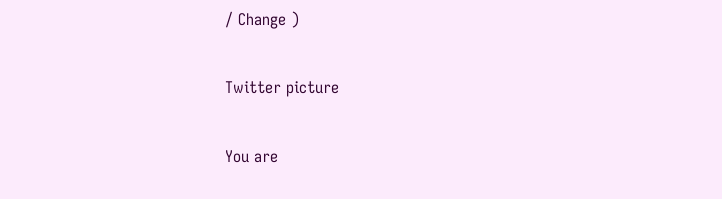/ Change )

Twitter picture

You are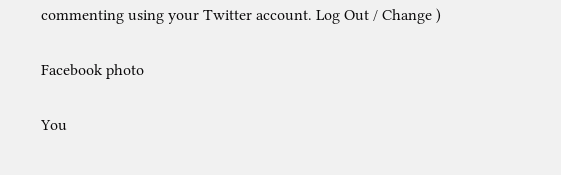commenting using your Twitter account. Log Out / Change )

Facebook photo

You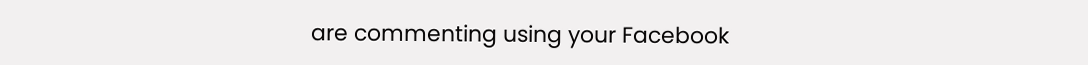are commenting using your Facebook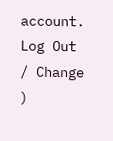account. Log Out / Change )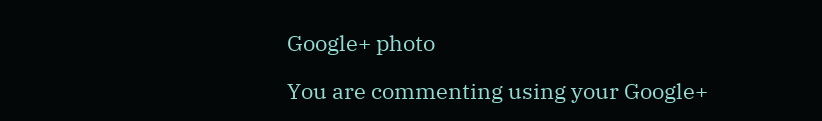Google+ photo

You are commenting using your Google+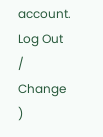account. Log Out / Change )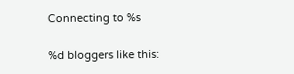Connecting to %s

%d bloggers like this: